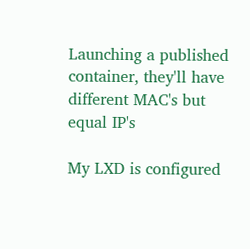Launching a published container, they'll have different MAC's but equal IP's

My LXD is configured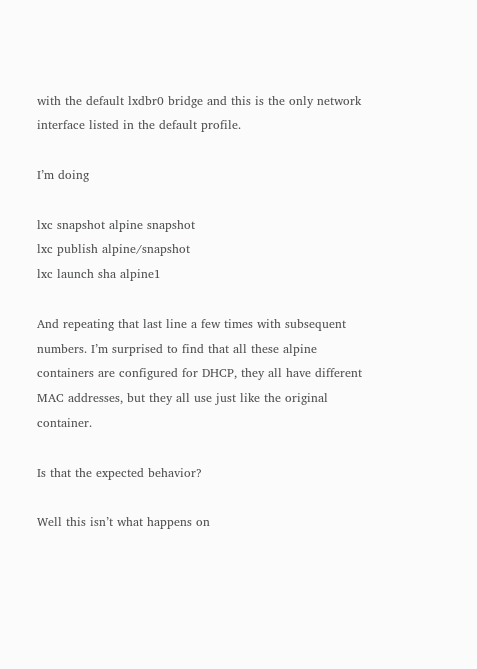with the default lxdbr0 bridge and this is the only network interface listed in the default profile.

I’m doing

lxc snapshot alpine snapshot
lxc publish alpine/snapshot
lxc launch sha alpine1

And repeating that last line a few times with subsequent numbers. I’m surprised to find that all these alpine containers are configured for DHCP, they all have different MAC addresses, but they all use just like the original container.

Is that the expected behavior?

Well this isn’t what happens on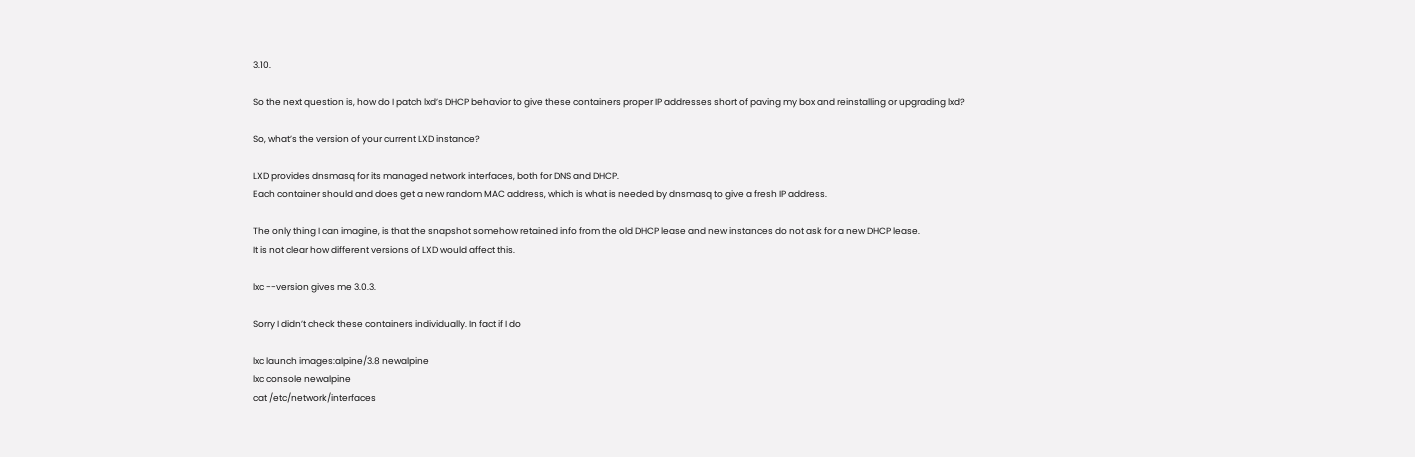3.10.

So the next question is, how do I patch lxd’s DHCP behavior to give these containers proper IP addresses short of paving my box and reinstalling or upgrading lxd?

So, what’s the version of your current LXD instance?

LXD provides dnsmasq for its managed network interfaces, both for DNS and DHCP.
Each container should and does get a new random MAC address, which is what is needed by dnsmasq to give a fresh IP address.

The only thing I can imagine, is that the snapshot somehow retained info from the old DHCP lease and new instances do not ask for a new DHCP lease.
It is not clear how different versions of LXD would affect this.

lxc --version gives me 3.0.3.

Sorry I didn’t check these containers individually. In fact if I do

lxc launch images:alpine/3.8 newalpine
lxc console newalpine
cat /etc/network/interfaces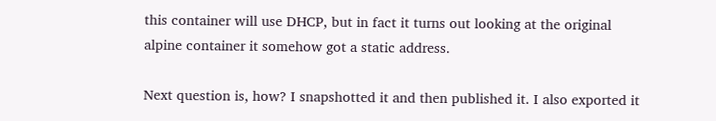this container will use DHCP, but in fact it turns out looking at the original alpine container it somehow got a static address.

Next question is, how? I snapshotted it and then published it. I also exported it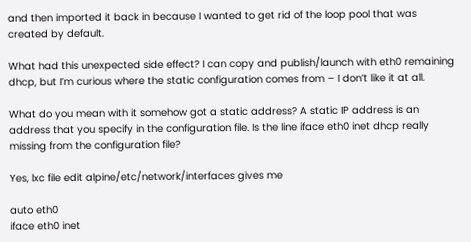and then imported it back in because I wanted to get rid of the loop pool that was created by default.

What had this unexpected side effect? I can copy and publish/launch with eth0 remaining dhcp, but I’m curious where the static configuration comes from – I don’t like it at all.

What do you mean with it somehow got a static address? A static IP address is an address that you specify in the configuration file. Is the line iface eth0 inet dhcp really missing from the configuration file?

Yes, lxc file edit alpine/etc/network/interfaces gives me

auto eth0
iface eth0 inet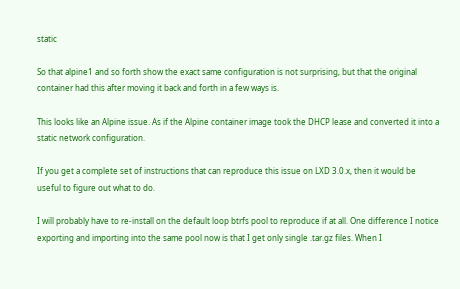static

So that alpine1 and so forth show the exact same configuration is not surprising, but that the original container had this after moving it back and forth in a few ways is.

This looks like an Alpine issue. As if the Alpine container image took the DHCP lease and converted it into a static network configuration.

If you get a complete set of instructions that can reproduce this issue on LXD 3.0.x, then it would be useful to figure out what to do.

I will probably have to re-install on the default loop btrfs pool to reproduce if at all. One difference I notice exporting and importing into the same pool now is that I get only single .tar.gz files. When I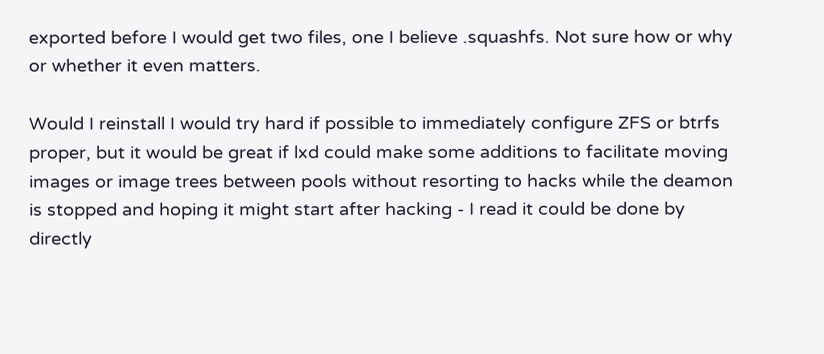exported before I would get two files, one I believe .squashfs. Not sure how or why or whether it even matters.

Would I reinstall I would try hard if possible to immediately configure ZFS or btrfs proper, but it would be great if lxd could make some additions to facilitate moving images or image trees between pools without resorting to hacks while the deamon is stopped and hoping it might start after hacking - I read it could be done by directly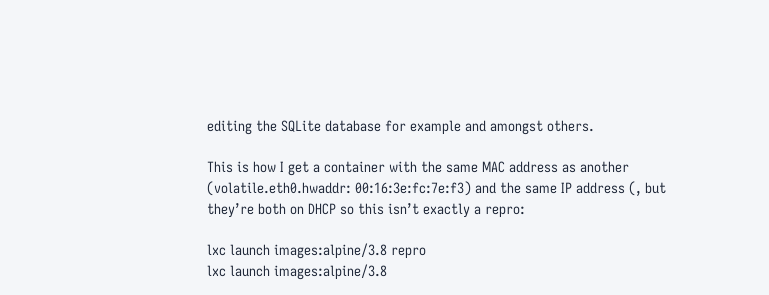editing the SQLite database for example and amongst others.

This is how I get a container with the same MAC address as another (volatile.eth0.hwaddr: 00:16:3e:fc:7e:f3) and the same IP address (, but they’re both on DHCP so this isn’t exactly a repro:

lxc launch images:alpine/3.8 repro
lxc launch images:alpine/3.8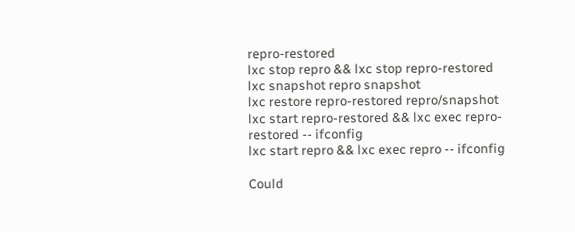repro-restored
lxc stop repro && lxc stop repro-restored
lxc snapshot repro snapshot
lxc restore repro-restored repro/snapshot
lxc start repro-restored && lxc exec repro-restored -- ifconfig
lxc start repro && lxc exec repro -- ifconfig

Could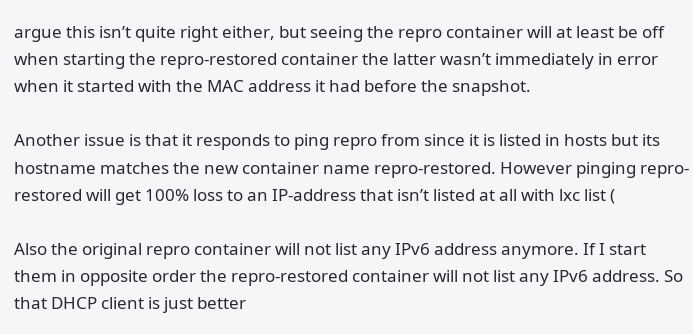argue this isn’t quite right either, but seeing the repro container will at least be off when starting the repro-restored container the latter wasn’t immediately in error when it started with the MAC address it had before the snapshot.

Another issue is that it responds to ping repro from since it is listed in hosts but its hostname matches the new container name repro-restored. However pinging repro-restored will get 100% loss to an IP-address that isn’t listed at all with lxc list (

Also the original repro container will not list any IPv6 address anymore. If I start them in opposite order the repro-restored container will not list any IPv6 address. So that DHCP client is just better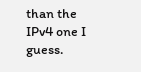than the IPv4 one I guess.